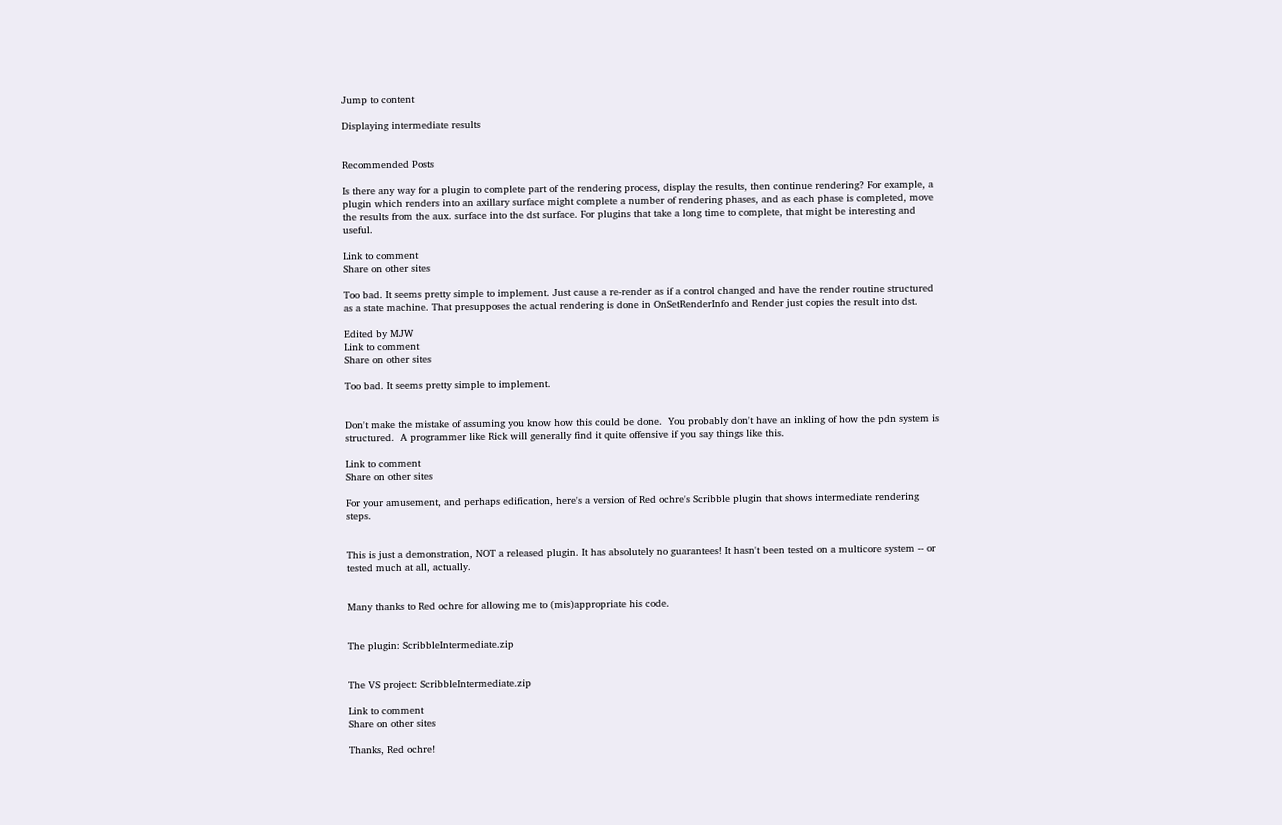Jump to content

Displaying intermediate results


Recommended Posts

Is there any way for a plugin to complete part of the rendering process, display the results, then continue rendering? For example, a plugin which renders into an axillary surface might complete a number of rendering phases, and as each phase is completed, move the results from the aux. surface into the dst surface. For plugins that take a long time to complete, that might be interesting and useful.

Link to comment
Share on other sites

Too bad. It seems pretty simple to implement. Just cause a re-render as if a control changed and have the render routine structured as a state machine. That presupposes the actual rendering is done in OnSetRenderInfo and Render just copies the result into dst.

Edited by MJW
Link to comment
Share on other sites

Too bad. It seems pretty simple to implement.


Don't make the mistake of assuming you know how this could be done.  You probably don't have an inkling of how the pdn system is structured.  A programmer like Rick will generally find it quite offensive if you say things like this.

Link to comment
Share on other sites

For your amusement, and perhaps edification, here's a version of Red ochre's Scribble plugin that shows intermediate rendering steps.


This is just a demonstration, NOT a released plugin. It has absolutely no guarantees! It hasn't been tested on a multicore system -- or tested much at all, actually.


Many thanks to Red ochre for allowing me to (mis)appropriate his code.


The plugin: ScribbleIntermediate.zip


The VS project: ScribbleIntermediate.zip

Link to comment
Share on other sites

Thanks, Red ochre!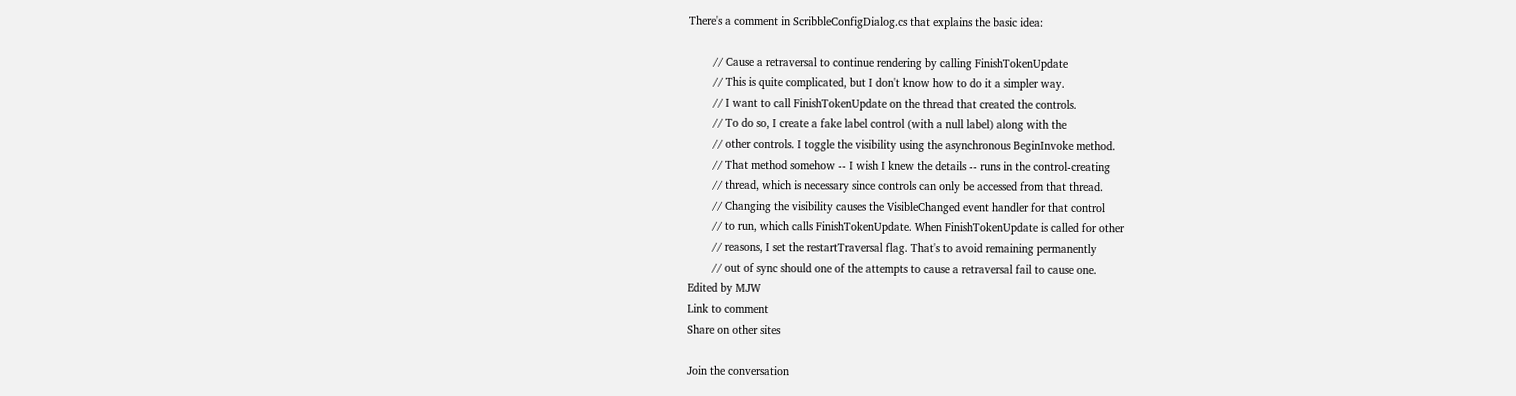There's a comment in ScribbleConfigDialog.cs that explains the basic idea:

        // Cause a retraversal to continue rendering by calling FinishTokenUpdate
        // This is quite complicated, but I don't know how to do it a simpler way.
        // I want to call FinishTokenUpdate on the thread that created the controls.
        // To do so, I create a fake label control (with a null label) along with the
        // other controls. I toggle the visibility using the asynchronous BeginInvoke method.
        // That method somehow -- I wish I knew the details -- runs in the control-creating
        // thread, which is necessary since controls can only be accessed from that thread.
        // Changing the visibility causes the VisibleChanged event handler for that control
        // to run, which calls FinishTokenUpdate. When FinishTokenUpdate is called for other
        // reasons, I set the restartTraversal flag. That's to avoid remaining permanently
        // out of sync should one of the attempts to cause a retraversal fail to cause one.
Edited by MJW
Link to comment
Share on other sites

Join the conversation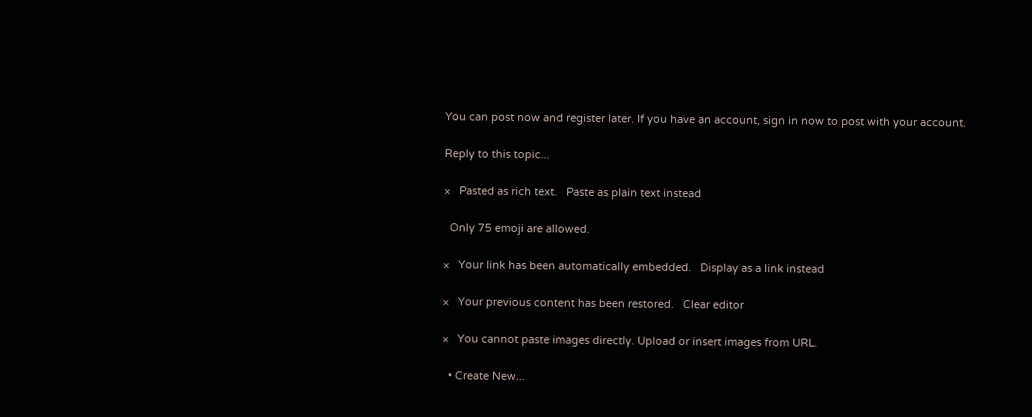You can post now and register later. If you have an account, sign in now to post with your account.

Reply to this topic...

×   Pasted as rich text.   Paste as plain text instead

  Only 75 emoji are allowed.

×   Your link has been automatically embedded.   Display as a link instead

×   Your previous content has been restored.   Clear editor

×   You cannot paste images directly. Upload or insert images from URL.

  • Create New...